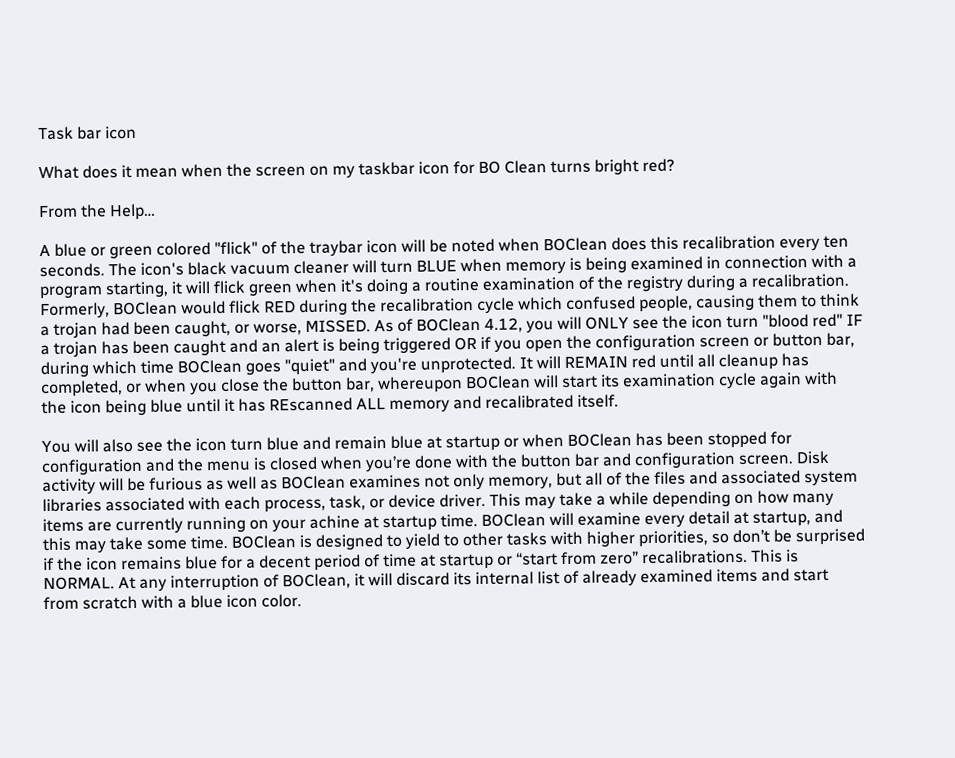Task bar icon

What does it mean when the screen on my taskbar icon for BO Clean turns bright red?

From the Help…

A blue or green colored "flick" of the traybar icon will be noted when BOClean does this recalibration every ten seconds. The icon's black vacuum cleaner will turn BLUE when memory is being examined in connection with a program starting, it will flick green when it's doing a routine examination of the registry during a recalibration. Formerly, BOClean would flick RED during the recalibration cycle which confused people, causing them to think a trojan had been caught, or worse, MISSED. As of BOClean 4.12, you will ONLY see the icon turn "blood red" IF a trojan has been caught and an alert is being triggered OR if you open the configuration screen or button bar, during which time BOClean goes "quiet" and you're unprotected. It will REMAIN red until all cleanup has completed, or when you close the button bar, whereupon BOClean will start its examination cycle again with the icon being blue until it has REscanned ALL memory and recalibrated itself.

You will also see the icon turn blue and remain blue at startup or when BOClean has been stopped for configuration and the menu is closed when you’re done with the button bar and configuration screen. Disk activity will be furious as well as BOClean examines not only memory, but all of the files and associated system libraries associated with each process, task, or device driver. This may take a while depending on how many items are currently running on your achine at startup time. BOClean will examine every detail at startup, and this may take some time. BOClean is designed to yield to other tasks with higher priorities, so don’t be surprised if the icon remains blue for a decent period of time at startup or “start from zero” recalibrations. This is NORMAL. At any interruption of BOClean, it will discard its internal list of already examined items and start from scratch with a blue icon color.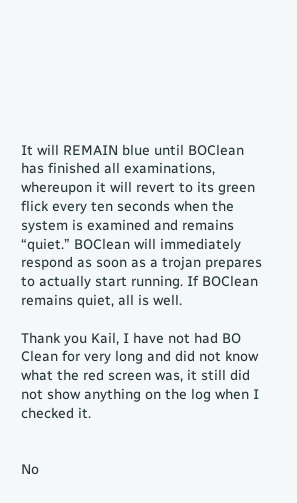It will REMAIN blue until BOClean has finished all examinations, whereupon it will revert to its green flick every ten seconds when the system is examined and remains “quiet.” BOClean will immediately respond as soon as a trojan prepares to actually start running. If BOClean remains quiet, all is well.

Thank you Kail, I have not had BO Clean for very long and did not know what the red screen was, it still did not show anything on the log when I checked it.


No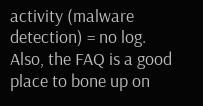activity (malware detection) = no log.
Also, the FAQ is a good place to bone up on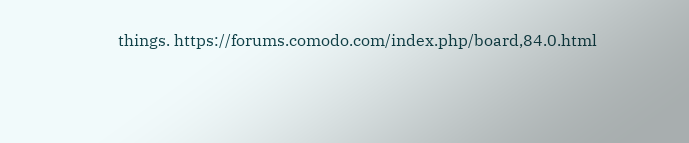things. https://forums.comodo.com/index.php/board,84.0.html